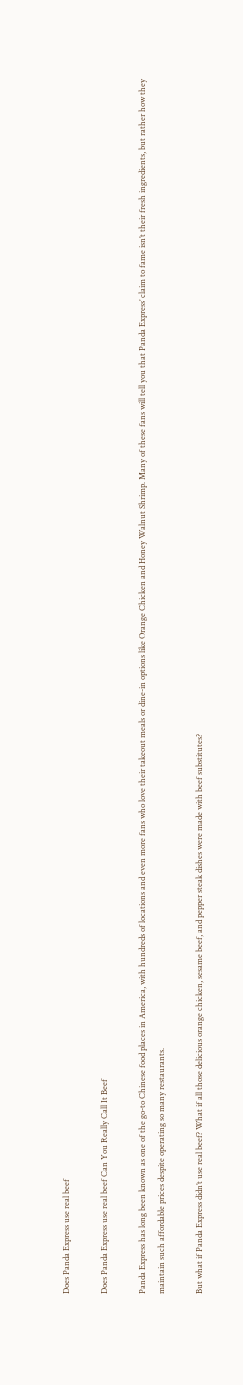Does Panda Express use real beef

Does Panda Express use real beef Can You Really Call It Beef

Panda Express has long been known as one of the go-to Chinese food places in America, with hundreds of locations and even more fans who love their takeout meals or dine-in options like Orange Chicken and Honey Walnut Shrimp. Many of these fans will tell you that Panda Express’ claim to fame isn’t their fresh ingredients, but rather how they maintain such affordable prices despite operating so many restaurants.

But what if Panda Express didn’t use real beef? What if all those delicious orange chicken, sesame beef, and pepper steak dishes were made with beef substitutes?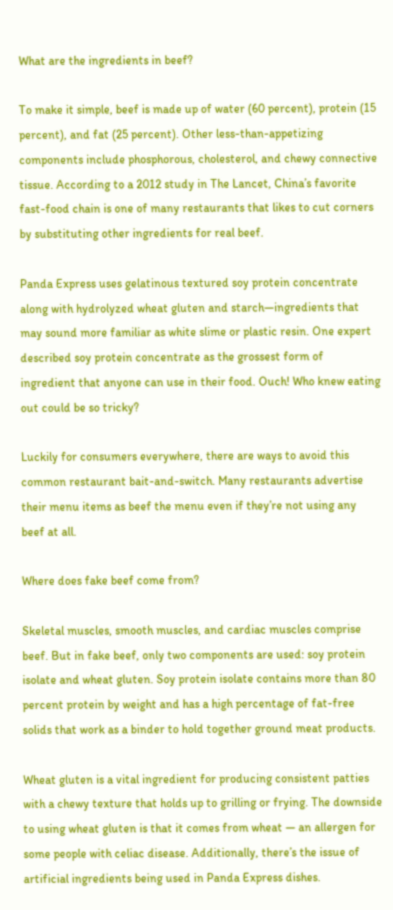What are the ingredients in beef?

To make it simple, beef is made up of water (60 percent), protein (15 percent), and fat (25 percent). Other less-than-appetizing components include phosphorous, cholesterol, and chewy connective tissue. According to a 2012 study in The Lancet, China’s favorite fast-food chain is one of many restaurants that likes to cut corners by substituting other ingredients for real beef.

Panda Express uses gelatinous textured soy protein concentrate along with hydrolyzed wheat gluten and starch—ingredients that may sound more familiar as white slime or plastic resin. One expert described soy protein concentrate as the grossest form of ingredient that anyone can use in their food. Ouch! Who knew eating out could be so tricky?

Luckily for consumers everywhere, there are ways to avoid this common restaurant bait-and-switch. Many restaurants advertise their menu items as beef the menu even if they’re not using any beef at all.

Where does fake beef come from?

Skeletal muscles, smooth muscles, and cardiac muscles comprise beef. But in fake beef, only two components are used: soy protein isolate and wheat gluten. Soy protein isolate contains more than 80 percent protein by weight and has a high percentage of fat-free solids that work as a binder to hold together ground meat products.

Wheat gluten is a vital ingredient for producing consistent patties with a chewy texture that holds up to grilling or frying. The downside to using wheat gluten is that it comes from wheat — an allergen for some people with celiac disease. Additionally, there’s the issue of artificial ingredients being used in Panda Express dishes.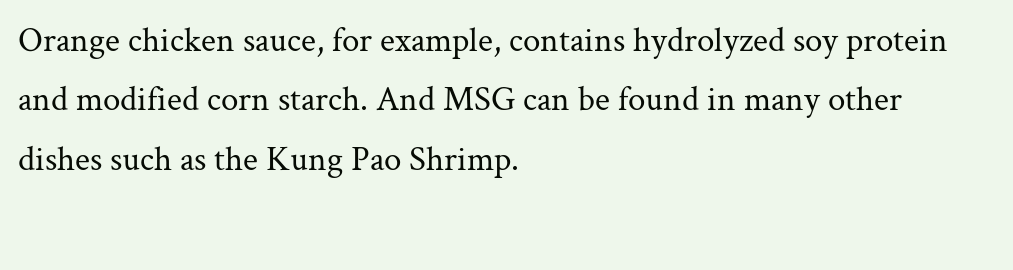Orange chicken sauce, for example, contains hydrolyzed soy protein and modified corn starch. And MSG can be found in many other dishes such as the Kung Pao Shrimp.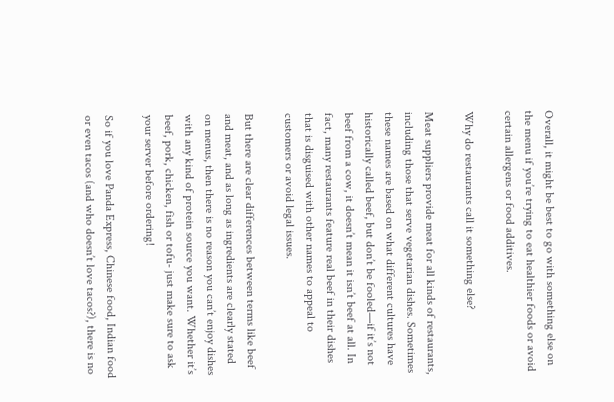Overall, it might be best to go with something else on the menu if you’re trying to eat healthier foods or avoid certain allergens or food additives.

Why do restaurants call it something else?

Meat suppliers provide meat for all kinds of restaurants, including those that serve vegetarian dishes. Sometimes these names are based on what different cultures have historically called beef, but don’t be fooled—if it’s not beef from a cow, it doesn’t mean it isn’t beef at all. In fact, many restaurants feature real beef in their dishes that is disguised with other names to appeal to customers or avoid legal issues.

But there are clear differences between terms like beef and meat, and as long as ingredients are clearly stated on menus, then there is no reason you can’t enjoy dishes with any kind of protein source you want. Whether it’s beef, pork, chicken, fish or tofu- just make sure to ask your server before ordering!

So if you love Panda Express, Chinese food, Indian food or even tacos (and who doesn’t love tacos?), there is no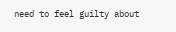need to feel guilty about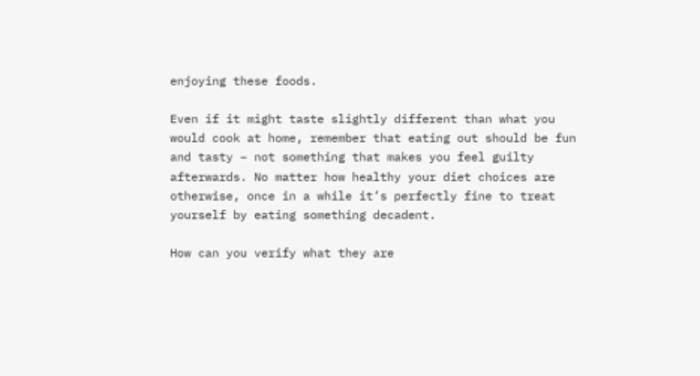enjoying these foods.

Even if it might taste slightly different than what you would cook at home, remember that eating out should be fun and tasty – not something that makes you feel guilty afterwards. No matter how healthy your diet choices are otherwise, once in a while it’s perfectly fine to treat yourself by eating something decadent.

How can you verify what they are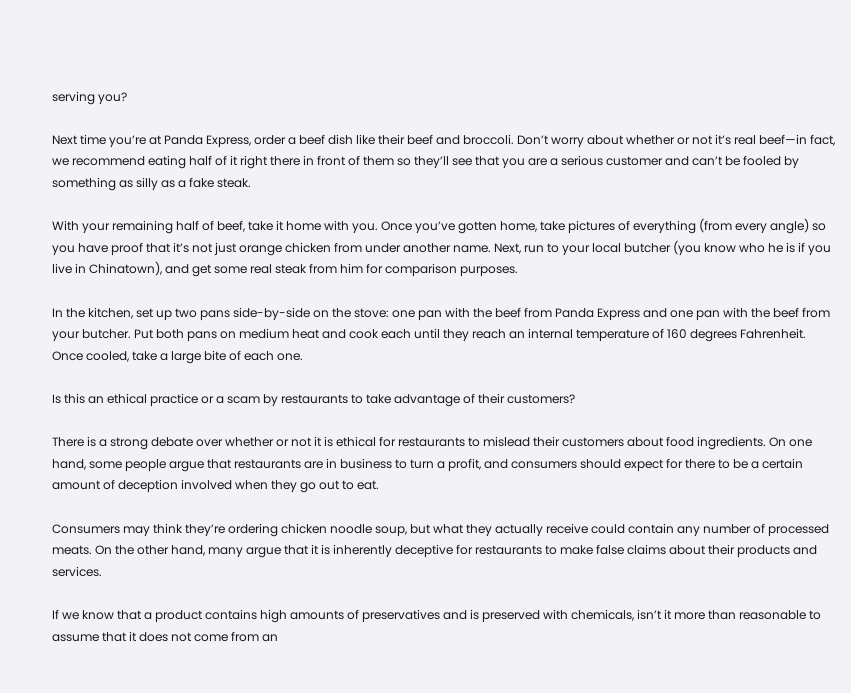serving you?

Next time you’re at Panda Express, order a beef dish like their beef and broccoli. Don’t worry about whether or not it’s real beef—in fact, we recommend eating half of it right there in front of them so they’ll see that you are a serious customer and can’t be fooled by something as silly as a fake steak.

With your remaining half of beef, take it home with you. Once you’ve gotten home, take pictures of everything (from every angle) so you have proof that it’s not just orange chicken from under another name. Next, run to your local butcher (you know who he is if you live in Chinatown), and get some real steak from him for comparison purposes.

In the kitchen, set up two pans side-by-side on the stove: one pan with the beef from Panda Express and one pan with the beef from your butcher. Put both pans on medium heat and cook each until they reach an internal temperature of 160 degrees Fahrenheit. Once cooled, take a large bite of each one.

Is this an ethical practice or a scam by restaurants to take advantage of their customers?

There is a strong debate over whether or not it is ethical for restaurants to mislead their customers about food ingredients. On one hand, some people argue that restaurants are in business to turn a profit, and consumers should expect for there to be a certain amount of deception involved when they go out to eat.

Consumers may think they’re ordering chicken noodle soup, but what they actually receive could contain any number of processed meats. On the other hand, many argue that it is inherently deceptive for restaurants to make false claims about their products and services.

If we know that a product contains high amounts of preservatives and is preserved with chemicals, isn’t it more than reasonable to assume that it does not come from an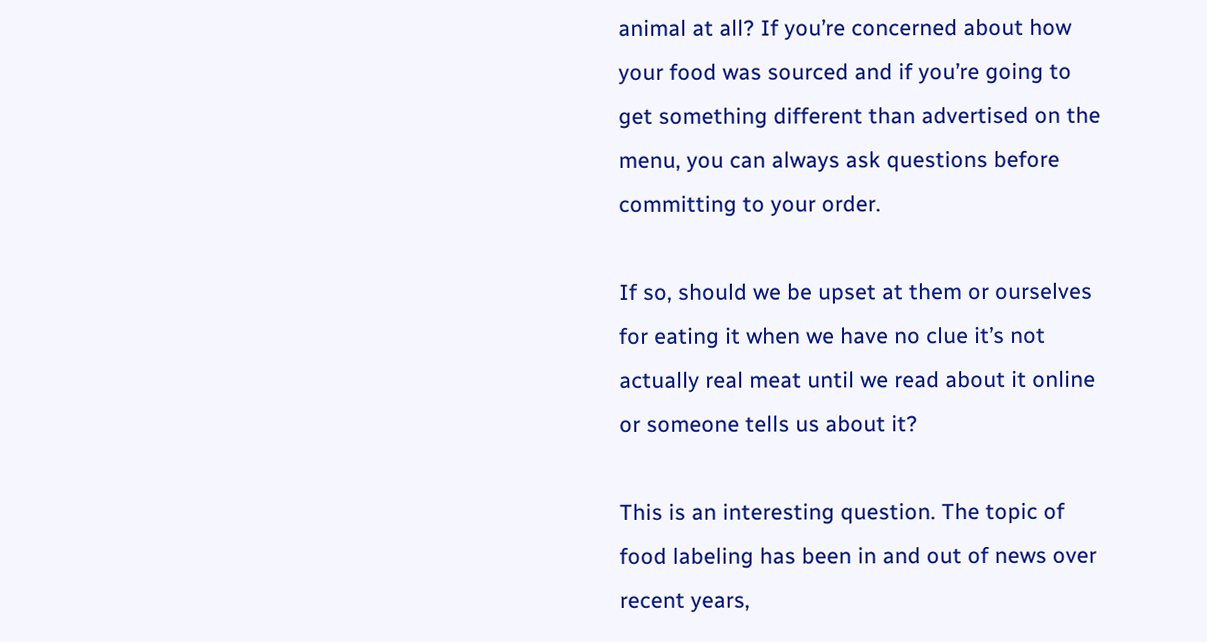animal at all? If you’re concerned about how your food was sourced and if you’re going to get something different than advertised on the menu, you can always ask questions before committing to your order.

If so, should we be upset at them or ourselves for eating it when we have no clue it’s not actually real meat until we read about it online or someone tells us about it?

This is an interesting question. The topic of food labeling has been in and out of news over recent years,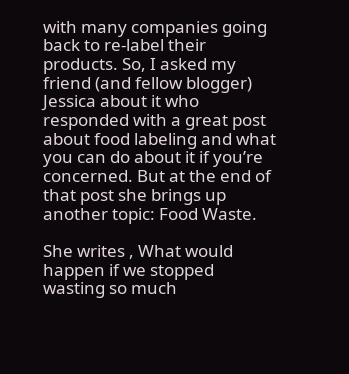with many companies going back to re-label their products. So, I asked my friend (and fellow blogger) Jessica about it who responded with a great post about food labeling and what you can do about it if you’re concerned. But at the end of that post she brings up another topic: Food Waste.

She writes , What would happen if we stopped wasting so much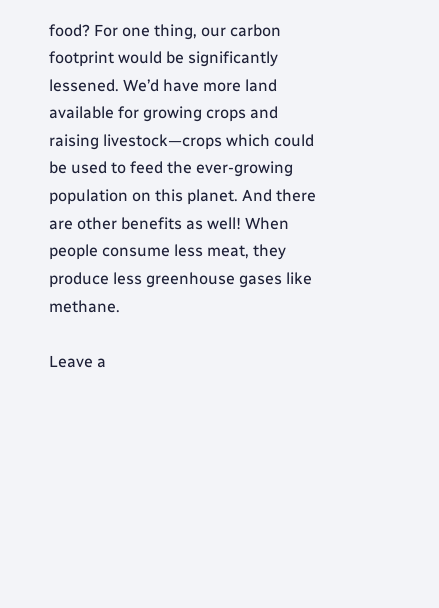food? For one thing, our carbon footprint would be significantly lessened. We’d have more land available for growing crops and raising livestock—crops which could be used to feed the ever-growing population on this planet. And there are other benefits as well! When people consume less meat, they produce less greenhouse gases like methane.

Leave a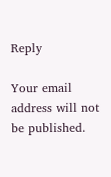Reply

Your email address will not be published.